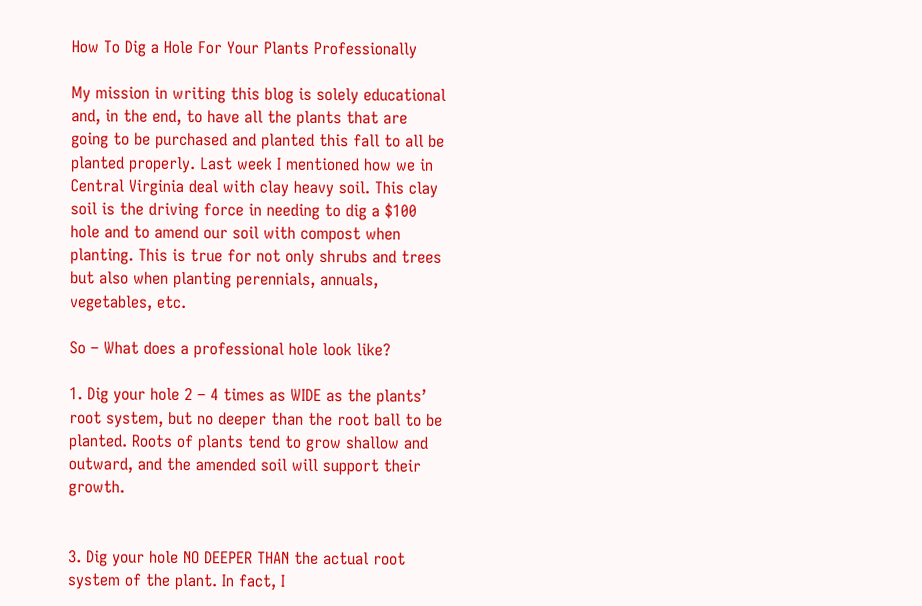How To Dig a Hole For Your Plants Professionally

My mission in writing this blog is solely educational and, in the end, to have all the plants that are going to be purchased and planted this fall to all be planted properly. Last week I mentioned how we in Central Virginia deal with clay heavy soil. This clay soil is the driving force in needing to dig a $100 hole and to amend our soil with compost when planting. This is true for not only shrubs and trees but also when planting perennials, annuals, vegetables, etc.

So – What does a professional hole look like?

1. Dig your hole 2 – 4 times as WIDE as the plants’ root system, but no deeper than the root ball to be planted. Roots of plants tend to grow shallow and outward, and the amended soil will support their growth.


3. Dig your hole NO DEEPER THAN the actual root system of the plant. In fact, I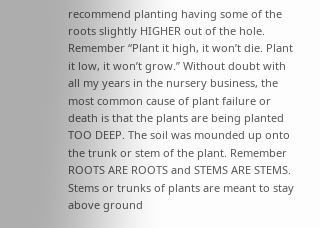recommend planting having some of the roots slightly HIGHER out of the hole. Remember “Plant it high, it won’t die. Plant it low, it won’t grow.” Without doubt with all my years in the nursery business, the most common cause of plant failure or death is that the plants are being planted TOO DEEP. The soil was mounded up onto the trunk or stem of the plant. Remember ROOTS ARE ROOTS and STEMS ARE STEMS. Stems or trunks of plants are meant to stay above ground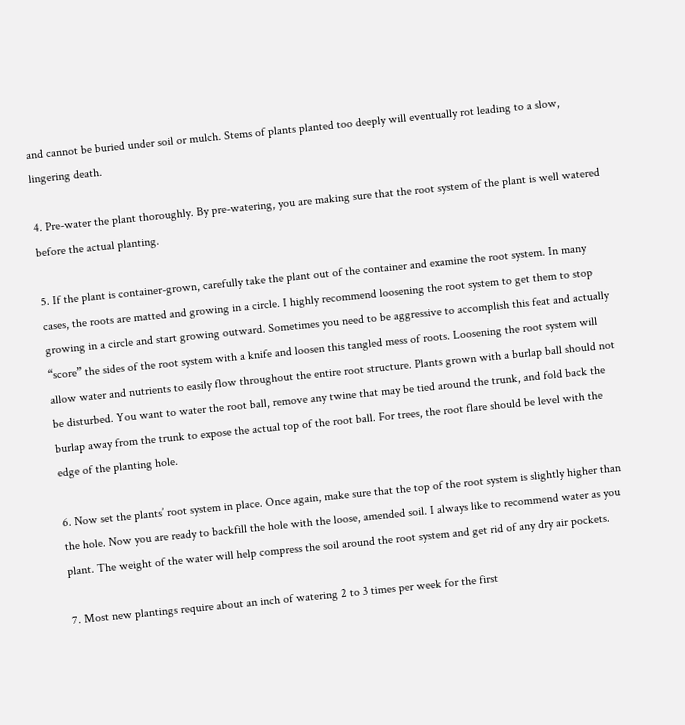and cannot be buried under soil or mulch. Stems of plants planted too deeply will eventually rot leading to a slow, lingering death.

4. Pre-water the plant thoroughly. By pre-watering, you are making sure that the root system of the plant is well watered before the actual planting.

5. If the plant is container-grown, carefully take the plant out of the container and examine the root system. In many cases, the roots are matted and growing in a circle. I highly recommend loosening the root system to get them to stop growing in a circle and start growing outward. Sometimes you need to be aggressive to accomplish this feat and actually “score” the sides of the root system with a knife and loosen this tangled mess of roots. Loosening the root system will allow water and nutrients to easily flow throughout the entire root structure. Plants grown with a burlap ball should not be disturbed. You want to water the root ball, remove any twine that may be tied around the trunk, and fold back the burlap away from the trunk to expose the actual top of the root ball. For trees, the root flare should be level with the edge of the planting hole.

6. Now set the plants’ root system in place. Once again, make sure that the top of the root system is slightly higher than the hole. Now you are ready to backfill the hole with the loose, amended soil. I always like to recommend water as you plant. The weight of the water will help compress the soil around the root system and get rid of any dry air pockets.

7. Most new plantings require about an inch of watering 2 to 3 times per week for the first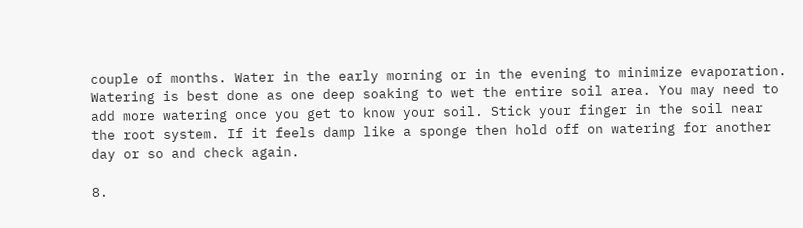couple of months. Water in the early morning or in the evening to minimize evaporation. Watering is best done as one deep soaking to wet the entire soil area. You may need to add more watering once you get to know your soil. Stick your finger in the soil near the root system. If it feels damp like a sponge then hold off on watering for another day or so and check again.

8.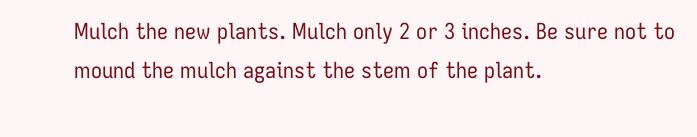Mulch the new plants. Mulch only 2 or 3 inches. Be sure not to mound the mulch against the stem of the plant.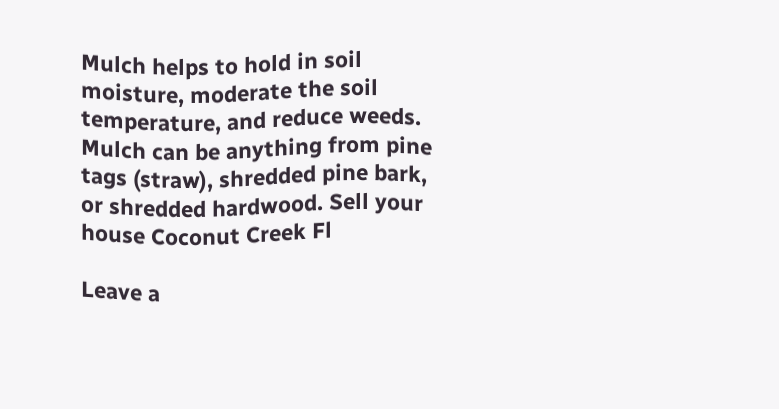Mulch helps to hold in soil moisture, moderate the soil temperature, and reduce weeds. Mulch can be anything from pine tags (straw), shredded pine bark, or shredded hardwood. Sell your house Coconut Creek Fl

Leave a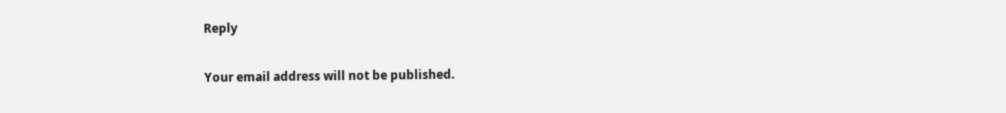Reply

Your email address will not be published.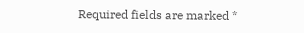Required fields are marked *